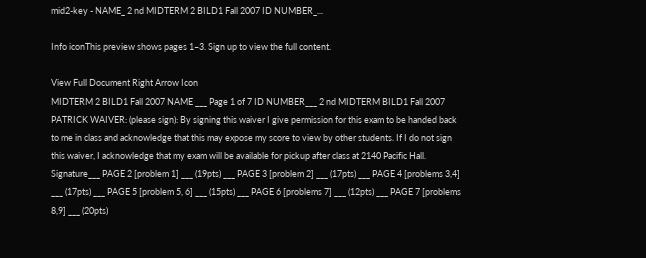mid2-key - NAME_ 2 nd MIDTERM 2 BILD1 Fall 2007 ID NUMBER_...

Info iconThis preview shows pages 1–3. Sign up to view the full content.

View Full Document Right Arrow Icon
MIDTERM 2 BILD1 Fall 2007 NAME ___ Page 1 of 7 ID NUMBER___ 2 nd MIDTERM BILD1 Fall 2007 PATRICK WAIVER: (please sign): By signing this waiver I give permission for this exam to be handed back to me in class and acknowledge that this may expose my score to view by other students. If I do not sign this waiver, I acknowledge that my exam will be available for pickup after class at 2140 Pacific Hall. Signature___ PAGE 2 [problem 1] ___ (19pts) ___ PAGE 3 [problem 2] ___ (17pts) ___ PAGE 4 [problems 3,4] ___ (17pts) ___ PAGE 5 [problem 5, 6] ___ (15pts) ___ PAGE 6 [problems 7] ___ (12pts) ___ PAGE 7 [problems 8,9] ___ (20pts)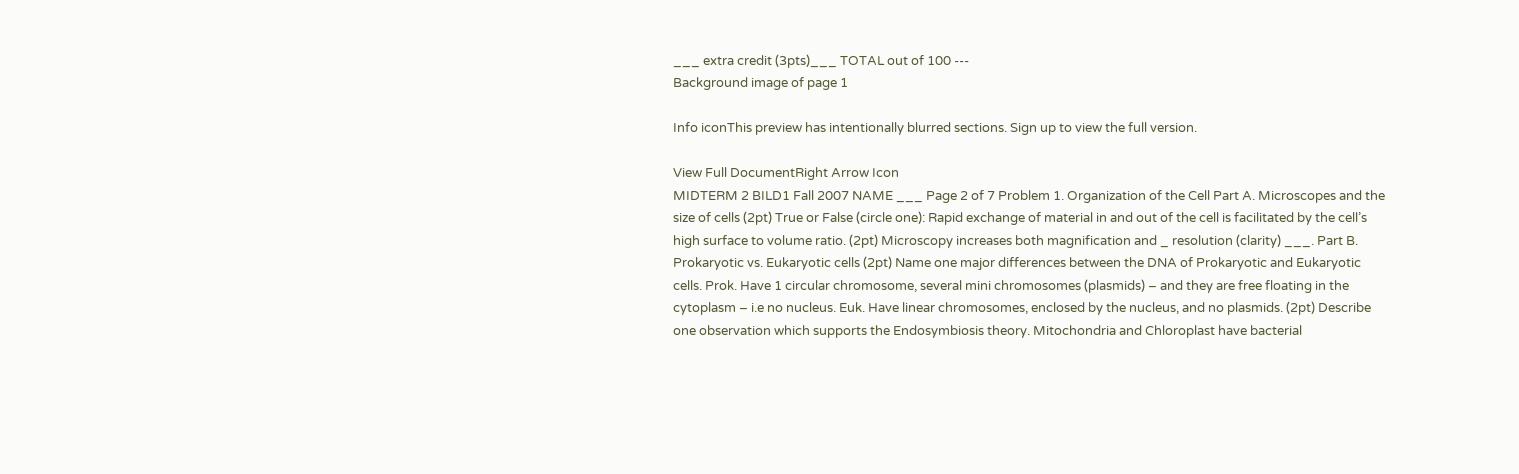___ extra credit (3pts)___ TOTAL out of 100 ---
Background image of page 1

Info iconThis preview has intentionally blurred sections. Sign up to view the full version.

View Full DocumentRight Arrow Icon
MIDTERM 2 BILD1 Fall 2007 NAME ___ Page 2 of 7 Problem 1. Organization of the Cell Part A. Microscopes and the size of cells (2pt) True or False (circle one): Rapid exchange of material in and out of the cell is facilitated by the cell’s high surface to volume ratio. (2pt) Microscopy increases both magnification and _ resolution (clarity) ___. Part B. Prokaryotic vs. Eukaryotic cells (2pt) Name one major differences between the DNA of Prokaryotic and Eukaryotic cells. Prok. Have 1 circular chromosome, several mini chromosomes (plasmids) – and they are free floating in the cytoplasm – i.e no nucleus. Euk. Have linear chromosomes, enclosed by the nucleus, and no plasmids. (2pt) Describe one observation which supports the Endosymbiosis theory. Mitochondria and Chloroplast have bacterial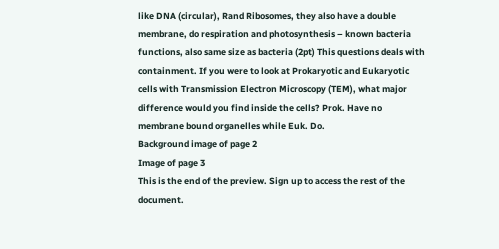like DNA (circular), Rand Ribosomes, they also have a double membrane, do respiration and photosynthesis – known bacteria functions, also same size as bacteria (2pt) This questions deals with containment. If you were to look at Prokaryotic and Eukaryotic cells with Transmission Electron Microscopy (TEM), what major difference would you find inside the cells? Prok. Have no membrane bound organelles while Euk. Do.
Background image of page 2
Image of page 3
This is the end of the preview. Sign up to access the rest of the document.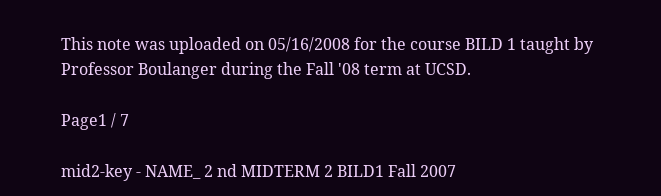This note was uploaded on 05/16/2008 for the course BILD 1 taught by Professor Boulanger during the Fall '08 term at UCSD.

Page1 / 7

mid2-key - NAME_ 2 nd MIDTERM 2 BILD1 Fall 2007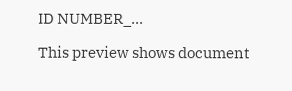ID NUMBER_...

This preview shows document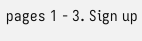pages 1 - 3. Sign up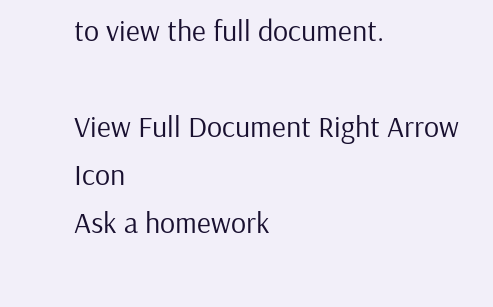to view the full document.

View Full Document Right Arrow Icon
Ask a homework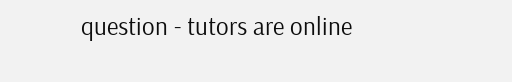question - tutors are online